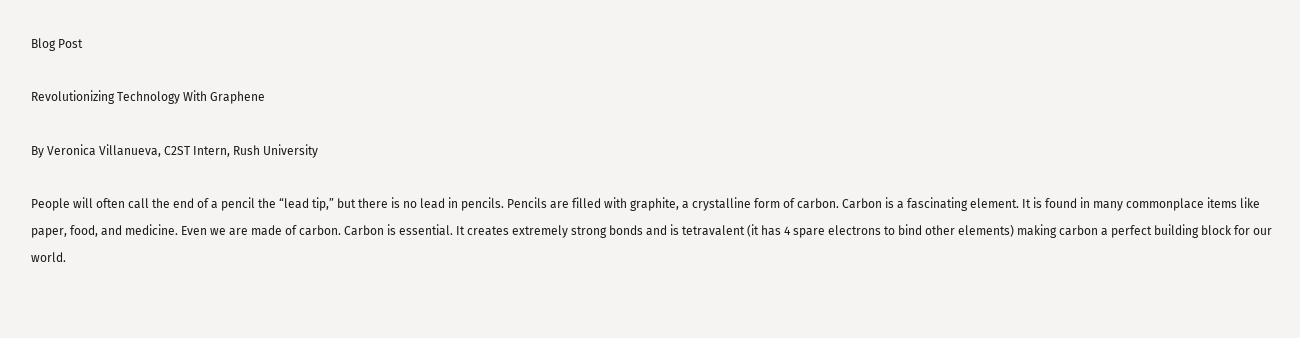Blog Post

Revolutionizing Technology With Graphene

By Veronica Villanueva, C2ST Intern, Rush University

People will often call the end of a pencil the “lead tip,” but there is no lead in pencils. Pencils are filled with graphite, a crystalline form of carbon. Carbon is a fascinating element. It is found in many commonplace items like paper, food, and medicine. Even we are made of carbon. Carbon is essential. It creates extremely strong bonds and is tetravalent (it has 4 spare electrons to bind other elements) making carbon a perfect building block for our world.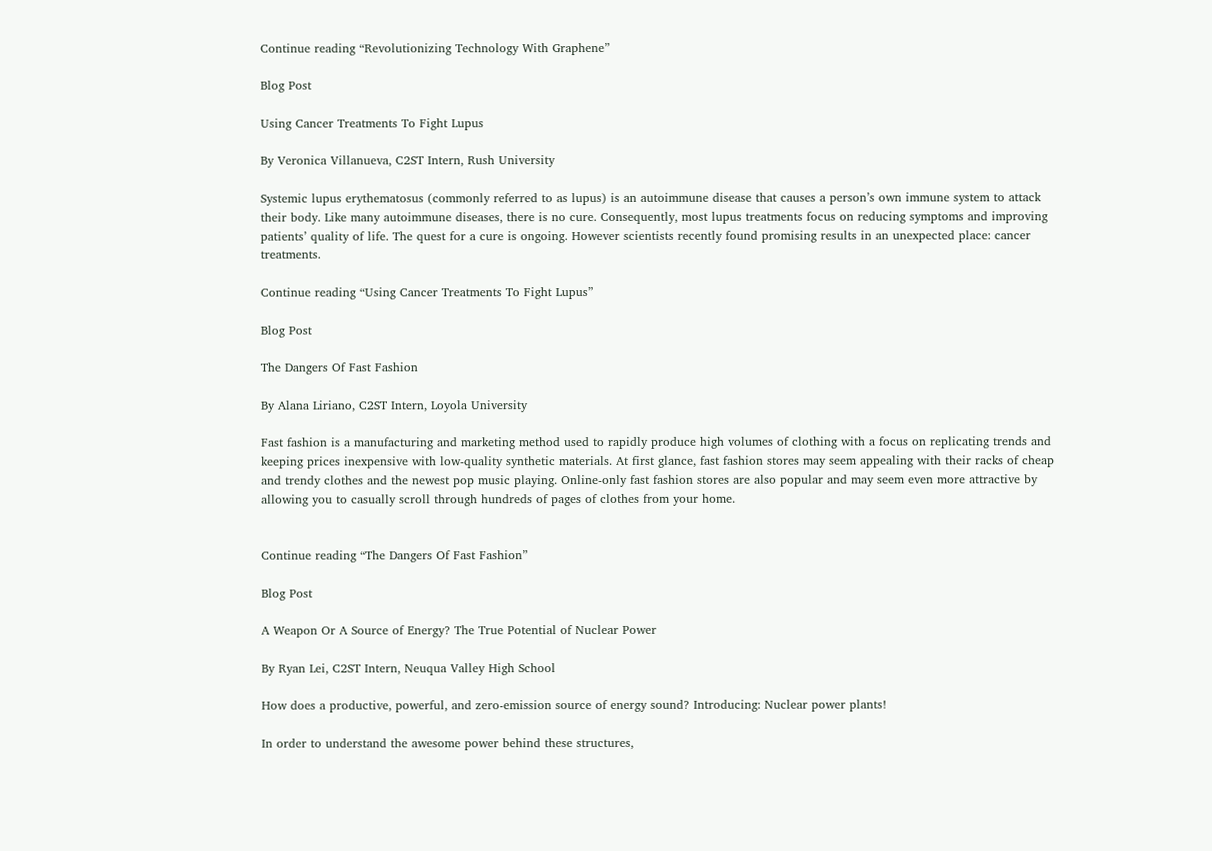Continue reading “Revolutionizing Technology With Graphene”

Blog Post

Using Cancer Treatments To Fight Lupus

By Veronica Villanueva, C2ST Intern, Rush University

Systemic lupus erythematosus (commonly referred to as lupus) is an autoimmune disease that causes a person’s own immune system to attack their body. Like many autoimmune diseases, there is no cure. Consequently, most lupus treatments focus on reducing symptoms and improving patients’ quality of life. The quest for a cure is ongoing. However scientists recently found promising results in an unexpected place: cancer treatments.

Continue reading “Using Cancer Treatments To Fight Lupus”

Blog Post

The Dangers Of Fast Fashion

By Alana Liriano, C2ST Intern, Loyola University

Fast fashion is a manufacturing and marketing method used to rapidly produce high volumes of clothing with a focus on replicating trends and keeping prices inexpensive with low-quality synthetic materials. At first glance, fast fashion stores may seem appealing with their racks of cheap and trendy clothes and the newest pop music playing. Online-only fast fashion stores are also popular and may seem even more attractive by allowing you to casually scroll through hundreds of pages of clothes from your home.


Continue reading “The Dangers Of Fast Fashion”

Blog Post

A Weapon Or A Source of Energy? The True Potential of Nuclear Power

By Ryan Lei, C2ST Intern, Neuqua Valley High School

How does a productive, powerful, and zero-emission source of energy sound? Introducing: Nuclear power plants!

In order to understand the awesome power behind these structures,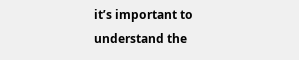it’s important to understand the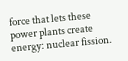force that lets these power plants create energy: nuclear fission.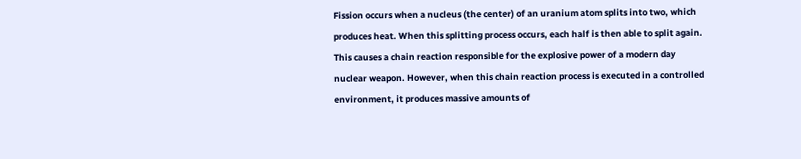Fission occurs when a nucleus (the center) of an uranium atom splits into two, which produces heat. When this splitting process occurs, each half is then able to split again. This causes a chain reaction responsible for the explosive power of a modern day nuclear weapon. However, when this chain reaction process is executed in a controlled environment, it produces massive amounts of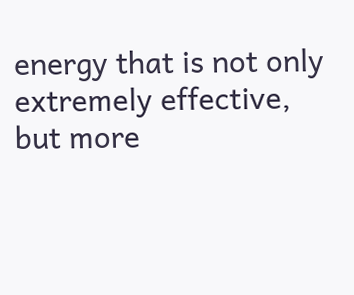energy that is not only extremely effective, but more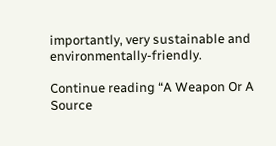importantly, very sustainable and environmentally-friendly.

Continue reading “A Weapon Or A Source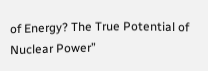of Energy? The True Potential of Nuclear Power”